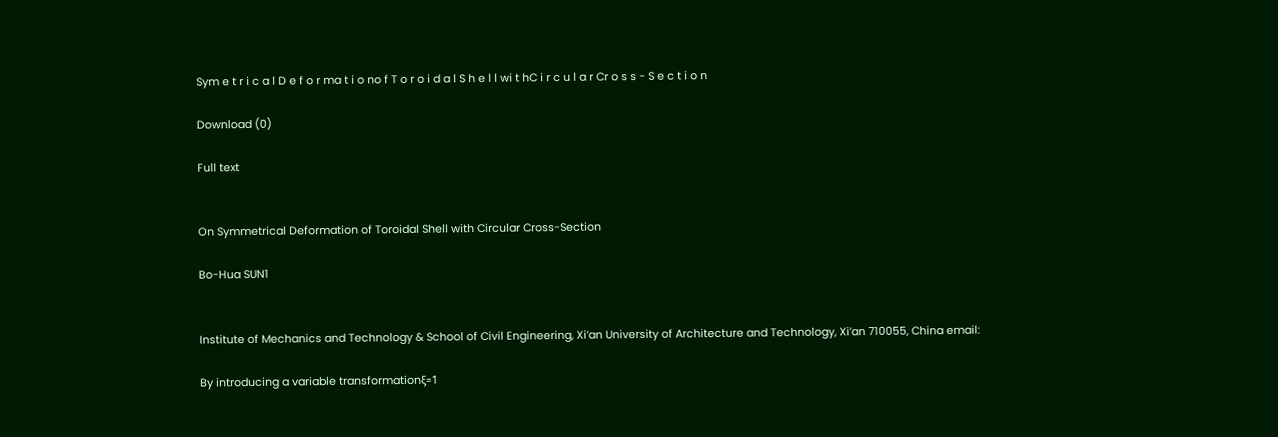Sym e t r i c a l D e f o r ma t i o no f T o r o i d a l S h e l l wi t hC i r c u l a r Cr o s s - S e c t i o n

Download (0)

Full text


On Symmetrical Deformation of Toroidal Shell with Circular Cross-Section

Bo-Hua SUN1


Institute of Mechanics and Technology & School of Civil Engineering, Xi’an University of Architecture and Technology, Xi’an 710055, China email:

By introducing a variable transformationξ=1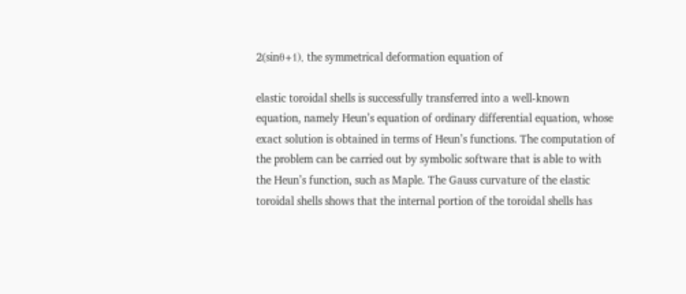2(sinθ+1), the symmetrical deformation equation of

elastic toroidal shells is successfully transferred into a well-known equation, namely Heun’s equation of ordinary differential equation, whose exact solution is obtained in terms of Heun’s functions. The computation of the problem can be carried out by symbolic software that is able to with the Heun’s function, such as Maple. The Gauss curvature of the elastic toroidal shells shows that the internal portion of the toroidal shells has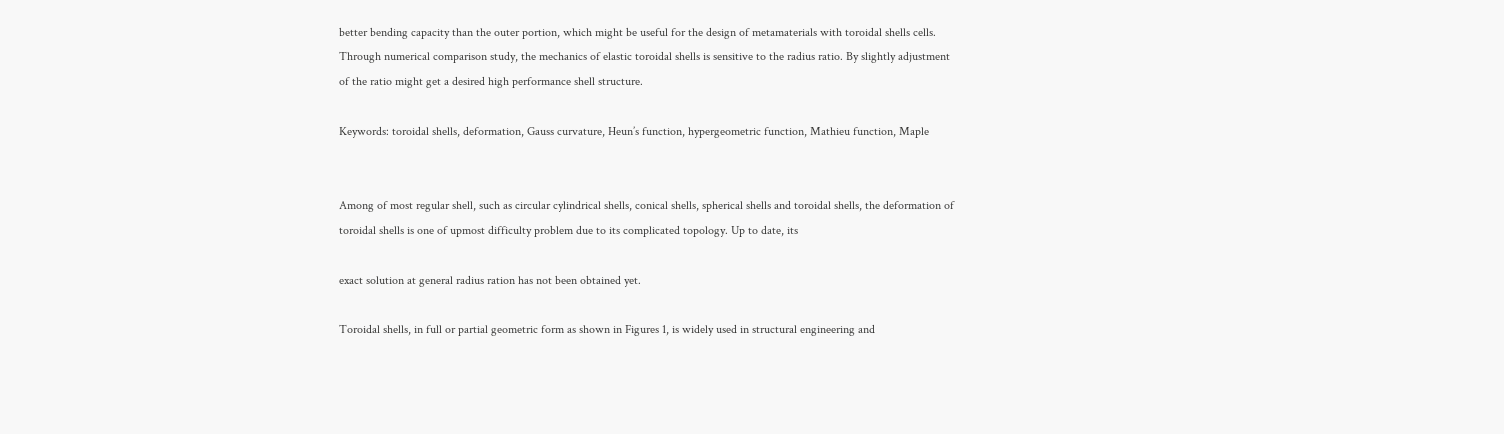better bending capacity than the outer portion, which might be useful for the design of metamaterials with toroidal shells cells. Through numerical comparison study, the mechanics of elastic toroidal shells is sensitive to the radius ratio. By slightly adjustment of the ratio might get a desired high performance shell structure.

Keywords: toroidal shells, deformation, Gauss curvature, Heun’s function, hypergeometric function, Mathieu function, Maple


Among of most regular shell, such as circular cylindrical shells, conical shells, spherical shells and toroidal shells, the deformation of toroidal shells is one of upmost difficulty problem due to its complicated topology. Up to date, its

exact solution at general radius ration has not been obtained yet.

Toroidal shells, in full or partial geometric form as shown in Figures 1, is widely used in structural engineering and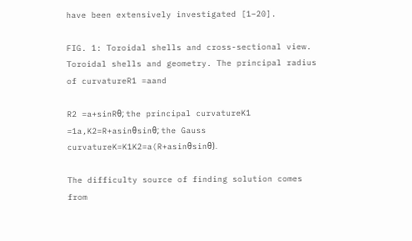have been extensively investigated [1–20].

FIG. 1: Toroidal shells and cross-sectional view. Toroidal shells and geometry. The principal radius of curvatureR1 =aand

R2 =a+sinRθ; the principal curvatureK1 =1a,K2=R+asinθsinθ; the Gauss curvatureK=K1K2=a(R+asinθsinθ).

The difficulty source of finding solution comes from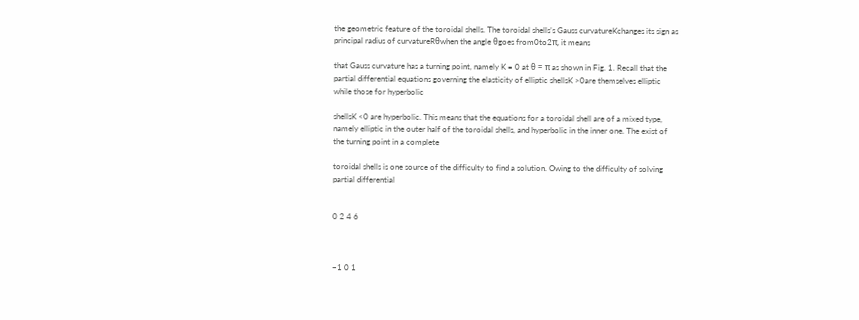the geometric feature of the toroidal shells. The toroidal shells’s Gauss curvatureKchanges its sign as principal radius of curvatureRθwhen the angle θgoes from0to2π, it means

that Gauss curvature has a turning point, namely K = 0 at θ = π as shown in Fig. 1. Recall that the partial differential equations governing the elasticity of elliptic shellsK >0are themselves elliptic while those for hyperbolic

shellsK <0 are hyperbolic. This means that the equations for a toroidal shell are of a mixed type, namely elliptic in the outer half of the toroidal shells, and hyperbolic in the inner one. The exist of the turning point in a complete

toroidal shells is one source of the difficulty to find a solution. Owing to the difficulty of solving partial differential


0 2 4 6



−1 0 1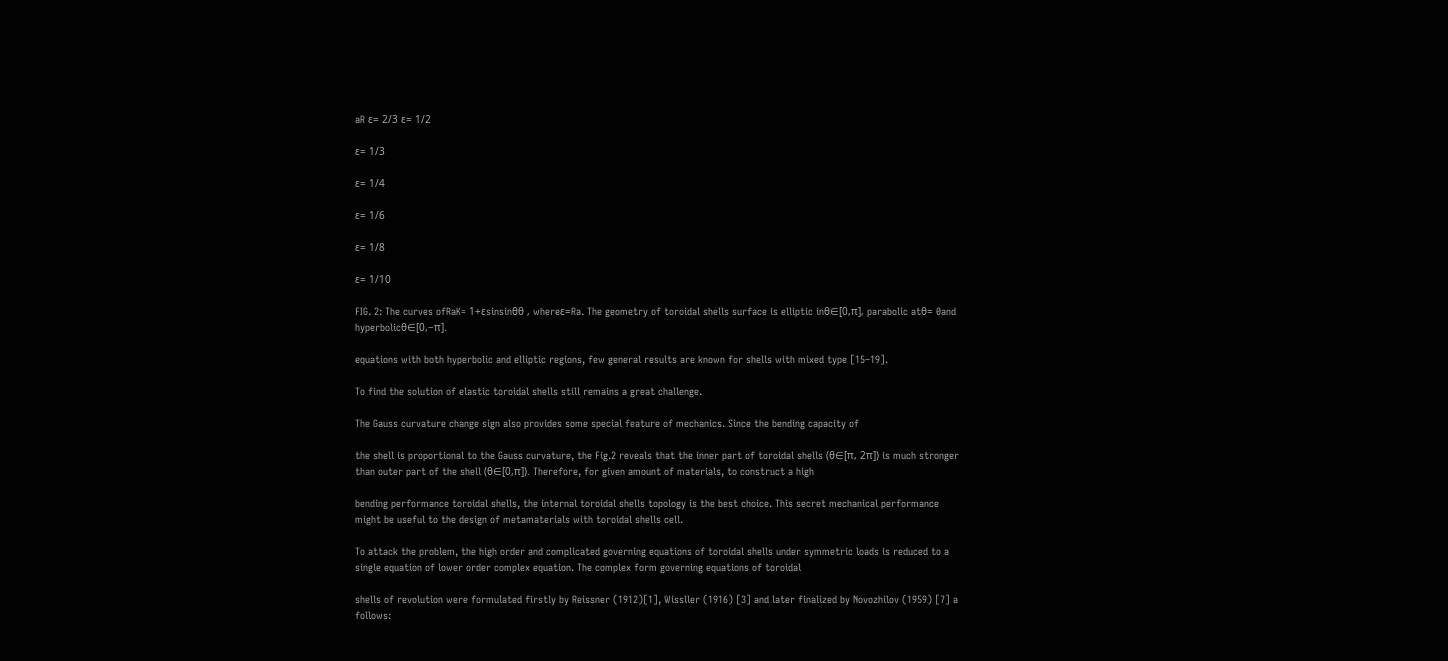aR ε= 2/3 ε= 1/2

ε= 1/3

ε= 1/4

ε= 1/6

ε= 1/8

ε= 1/10

FIG. 2: The curves ofRaK= 1+εsinsinθθ , whereε=Ra. The geometry of toroidal shells surface is elliptic inθ∈[0,π], parabolic atθ= 0and hyperbolicθ∈[0,−π].

equations with both hyperbolic and elliptic regions, few general results are known for shells with mixed type [15–19].

To find the solution of elastic toroidal shells still remains a great challenge.

The Gauss curvature change sign also provides some special feature of mechanics. Since the bending capacity of

the shell is proportional to the Gauss curvature, the Fig.2 reveals that the inner part of toroidal shells (θ∈[π, 2π]) is much stronger than outer part of the shell (θ∈[0,π]). Therefore, for given amount of materials, to construct a high

bending performance toroidal shells, the internal toroidal shells topology is the best choice. This secret mechanical performance might be useful to the design of metamaterials with toroidal shells cell.

To attack the problem, the high order and complicated governing equations of toroidal shells under symmetric loads is reduced to a single equation of lower order complex equation. The complex form governing equations of toroidal

shells of revolution were formulated firstly by Reissner (1912)[1], Wissller (1916) [3] and later finalized by Novozhilov (1959) [7] a follows: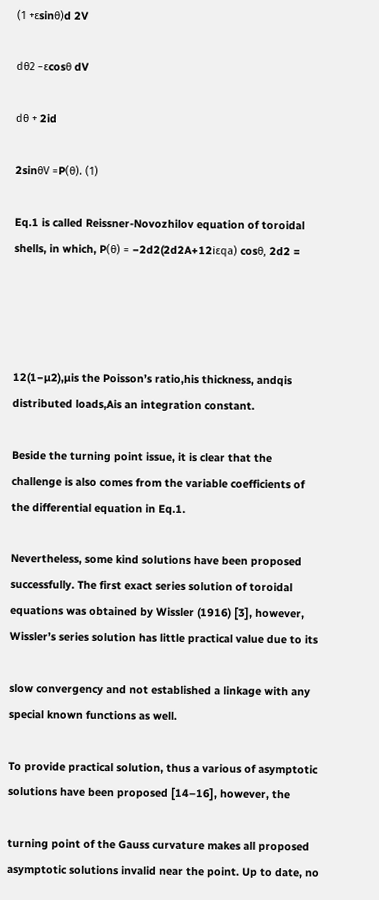(1 +εsinθ)d 2V

dθ2 −εcosθ dV

dθ + 2id

2sinθV =P(θ). (1)

Eq.1 is called Reissner-Novozhilov equation of toroidal shells, in which, P(θ) = −2d2(2d2A+12iεqa) cosθ, 2d2 =




12(1−µ2),µis the Poisson’s ratio,his thickness, andqis distributed loads,Ais an integration constant.

Beside the turning point issue, it is clear that the challenge is also comes from the variable coefficients of the differential equation in Eq.1.

Nevertheless, some kind solutions have been proposed successfully. The first exact series solution of toroidal equations was obtained by Wissler (1916) [3], however, Wissler’s series solution has little practical value due to its

slow convergency and not established a linkage with any special known functions as well.

To provide practical solution, thus a various of asymptotic solutions have been proposed [14–16], however, the

turning point of the Gauss curvature makes all proposed asymptotic solutions invalid near the point. Up to date, no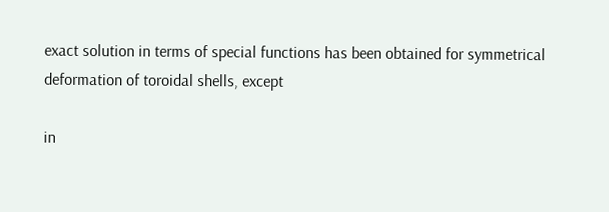exact solution in terms of special functions has been obtained for symmetrical deformation of toroidal shells, except

in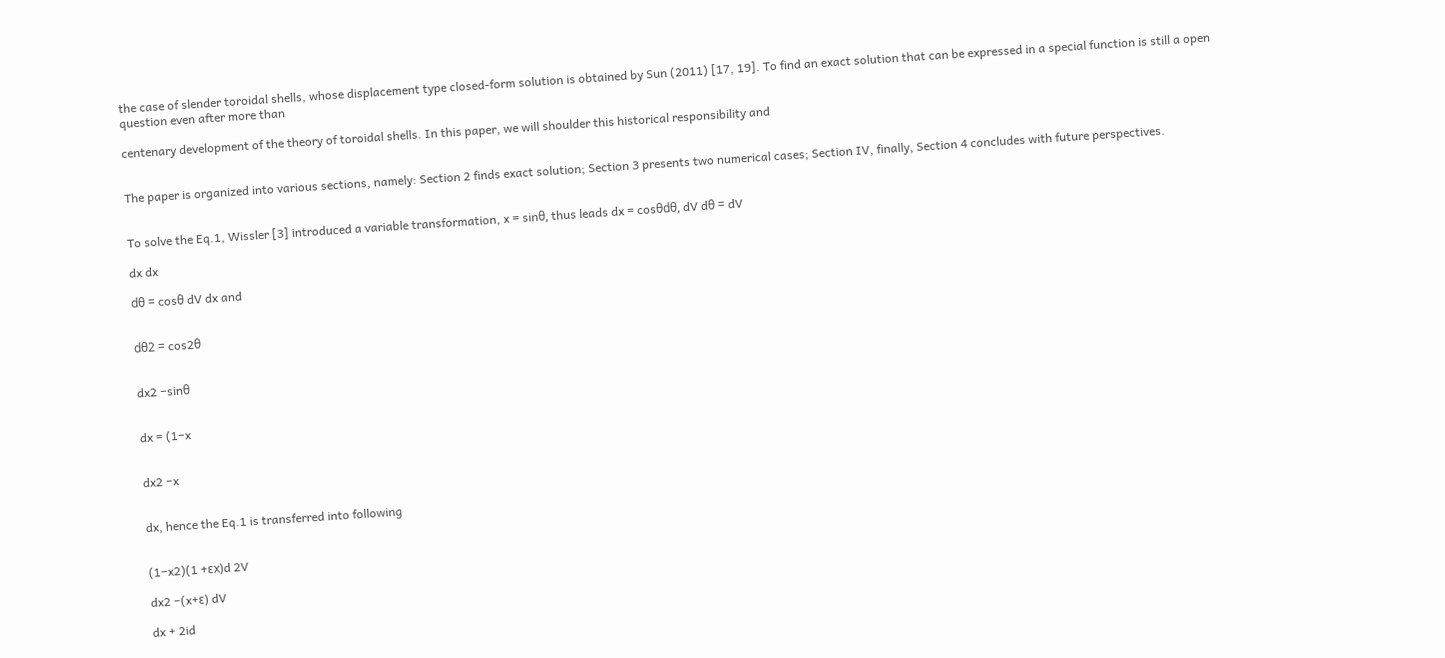the case of slender toroidal shells, whose displacement type closed-form solution is obtained by Sun (2011) [17, 19]. To find an exact solution that can be expressed in a special function is still a open question even after more than

centenary development of the theory of toroidal shells. In this paper, we will shoulder this historical responsibility and


The paper is organized into various sections, namely: Section 2 finds exact solution; Section 3 presents two numerical cases; Section IV, finally, Section 4 concludes with future perspectives.


To solve the Eq.1, Wissler [3] introduced a variable transformation, x = sinθ, thus leads dx = cosθdθ, dV dθ = dV

dx dx

dθ = cosθ dV dx and


dθ2 = cos2θ


dx2 −sinθ


dx = (1−x


dx2 −x


dx, hence the Eq.1 is transferred into following


(1−x2)(1 +εx)d 2V

dx2 −(x+ε) dV

dx + 2id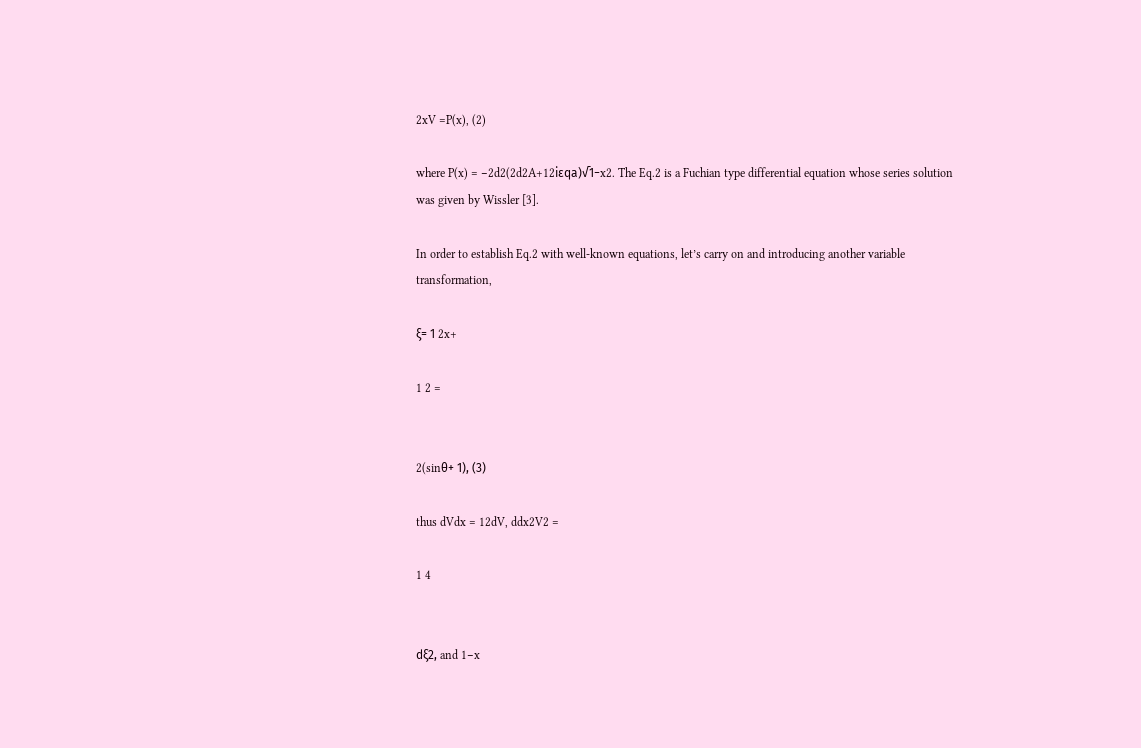2xV =P(x), (2)

where P(x) = −2d2(2d2A+12iεqa)√1−x2. The Eq.2 is a Fuchian type differential equation whose series solution was given by Wissler [3].

In order to establish Eq.2 with well-known equations, let’s carry on and introducing another variable transformation,

ξ= 1 2x+

1 2 =


2(sinθ+ 1), (3)

thus dVdx = 12dV, ddx2V2 =

1 4


dξ2, and 1−x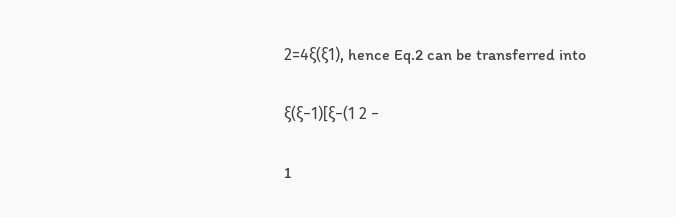2=4ξ(ξ1), hence Eq.2 can be transferred into

ξ(ξ−1)[ξ−(1 2 −

1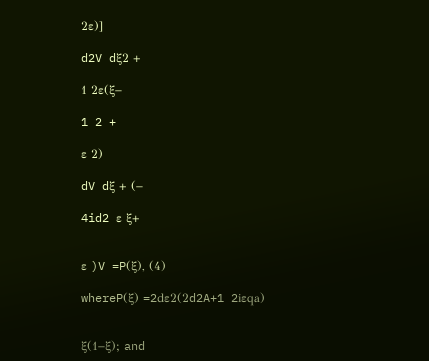2ε)]

d2V dξ2 +

1 2ε(ξ−

1 2 +

ε 2)

dV dξ + (−

4id2 ε ξ+


ε )V =P(ξ), (4)

whereP(ξ) =2dε2(2d2A+1 2iεqa)


ξ(1−ξ); and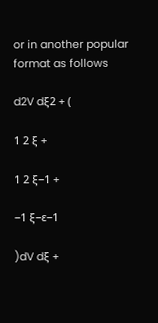or in another popular format as follows

d2V dξ2 + (

1 2 ξ +

1 2 ξ−1 +

−1 ξ−ε−1

)dV dξ +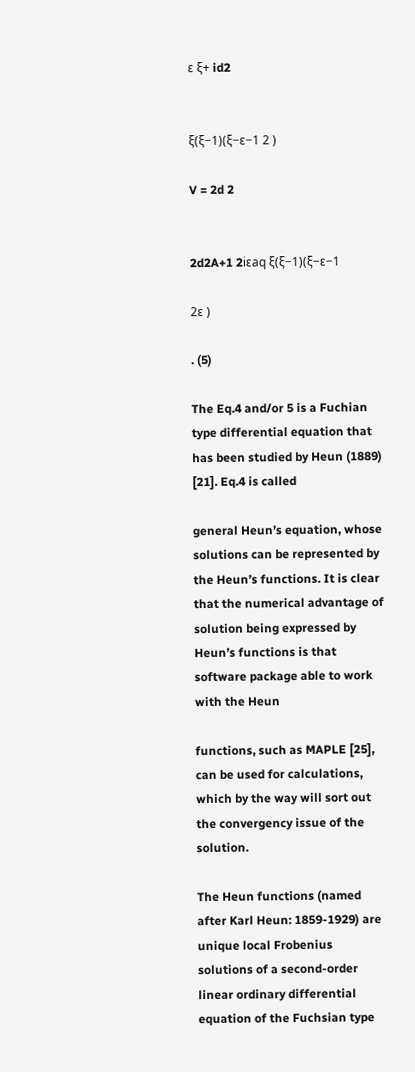ε ξ+ id2


ξ(ξ−1)(ξ−ε−1 2 )

V = 2d 2


2d2A+1 2iεaq ξ(ξ−1)(ξ−ε−1

2ε )

. (5)

The Eq.4 and/or 5 is a Fuchian type differential equation that has been studied by Heun (1889) [21]. Eq.4 is called

general Heun’s equation, whose solutions can be represented by the Heun’s functions. It is clear that the numerical advantage of solution being expressed by Heun’s functions is that software package able to work with the Heun

functions, such as MAPLE [25], can be used for calculations, which by the way will sort out the convergency issue of the solution.

The Heun functions (named after Karl Heun: 1859-1929) are unique local Frobenius solutions of a second-order linear ordinary differential equation of the Fuchsian type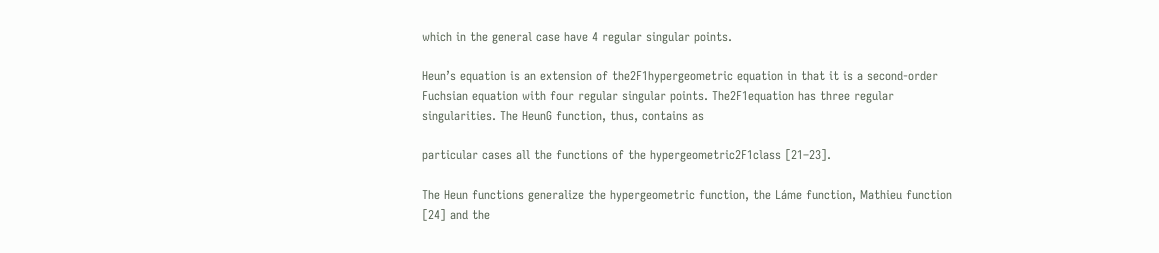which in the general case have 4 regular singular points.

Heun’s equation is an extension of the2F1hypergeometric equation in that it is a second-order Fuchsian equation with four regular singular points. The2F1equation has three regular singularities. The HeunG function, thus, contains as

particular cases all the functions of the hypergeometric2F1class [21–23].

The Heun functions generalize the hypergeometric function, the Láme function, Mathieu function [24] and the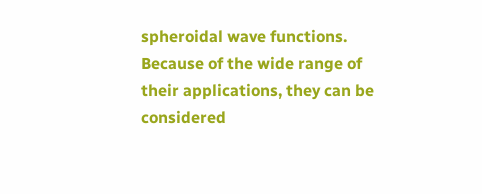spheroidal wave functions. Because of the wide range of their applications, they can be considered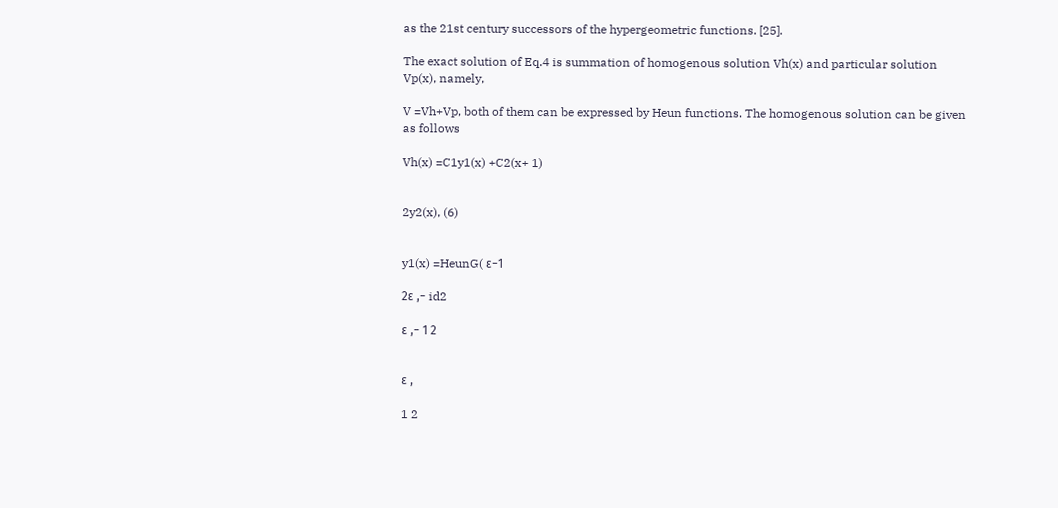as the 21st century successors of the hypergeometric functions. [25].

The exact solution of Eq.4 is summation of homogenous solution Vh(x) and particular solution Vp(x), namely,

V =Vh+Vp, both of them can be expressed by Heun functions. The homogenous solution can be given as follows

Vh(x) =C1y1(x) +C2(x+ 1)


2y2(x), (6)


y1(x) =HeunG( ε−1

2ε ,− id2

ε ,− 1 2


ε ,

1 2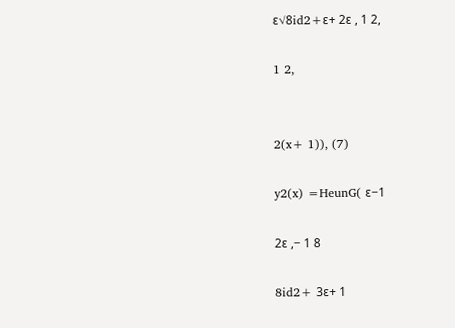ε√8id2+ε+ 2ε , 1 2,

1 2,


2(x+ 1)), (7)

y2(x) =HeunG( ε−1

2ε ,− 1 8

8id2+ 3ε+ 1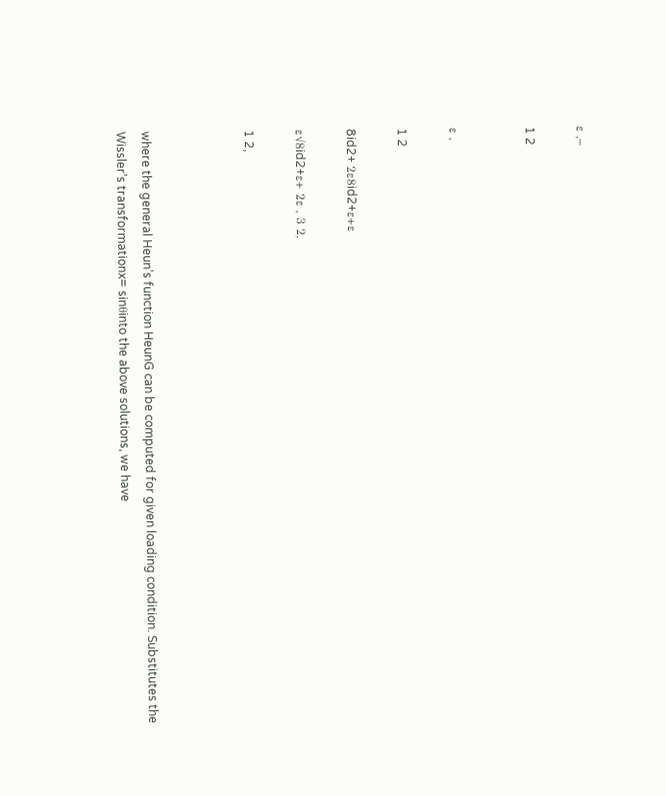ε ,−

1 2


ε ,

1 2

8id2+ 2ε8id2+ε+ε

ε√8id2+ε+ 2ε , 3 2,

1 2,



where the general Heun’s function HeunG can be computed for given loading condition. Substitutes the Wissler’s transformationx= sinθinto the above solutions, we have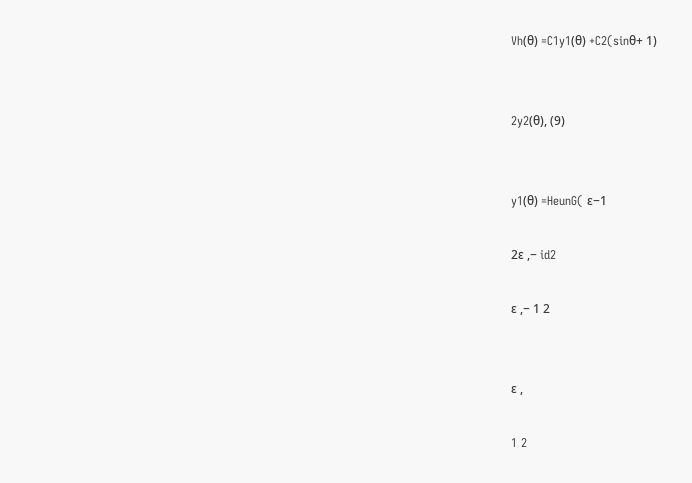Vh(θ) =C1y1(θ) +C2(sinθ+ 1)


2y2(θ), (9)


y1(θ) =HeunG( ε−1

2ε ,− id2

ε ,− 1 2


ε ,

1 2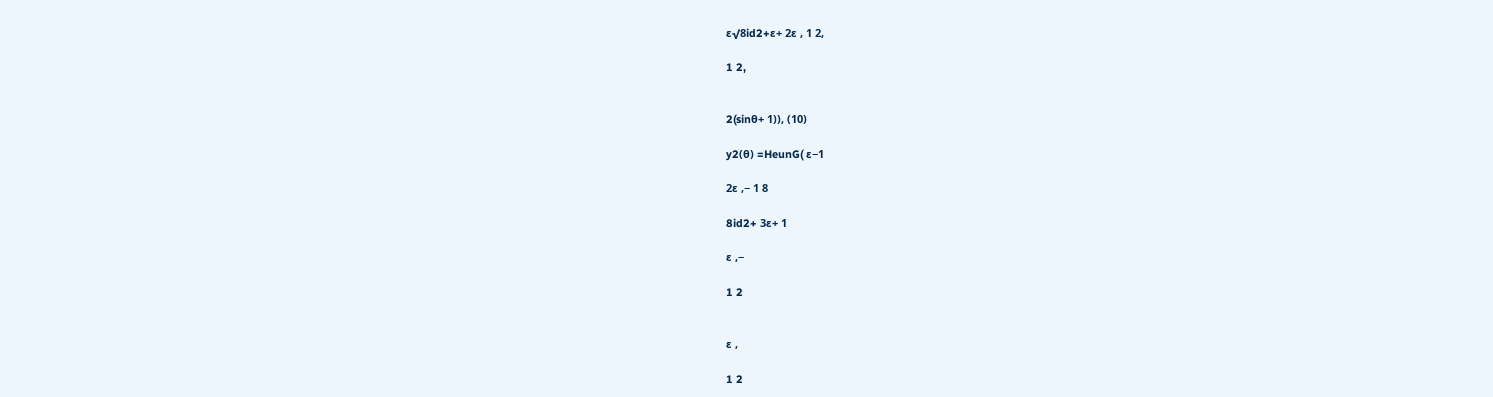ε√8id2+ε+ 2ε , 1 2,

1 2,


2(sinθ+ 1)), (10)

y2(θ) =HeunG( ε−1

2ε ,− 1 8

8id2+ 3ε+ 1

ε ,−

1 2


ε ,

1 2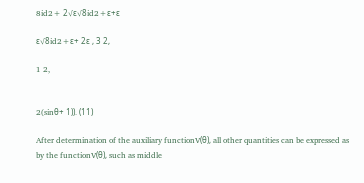8id2+ 2√ε√8id2+ε+ε

ε√8id2+ε+ 2ε , 3 2,

1 2,


2(sinθ+ 1)). (11)

After determination of the auxiliary functionV(θ), all other quantities can be expressed as by the functionV(θ), such as middle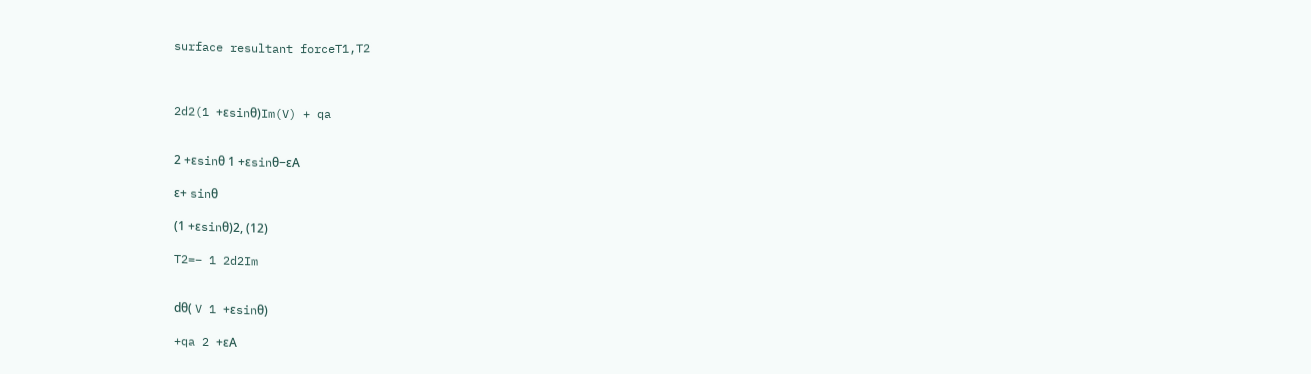surface resultant forceT1,T2



2d2(1 +εsinθ)Im(V) + qa


2 +εsinθ 1 +εsinθ−εA

ε+ sinθ

(1 +εsinθ)2, (12)

T2=− 1 2d2Im


dθ( V 1 +εsinθ)

+qa 2 +εA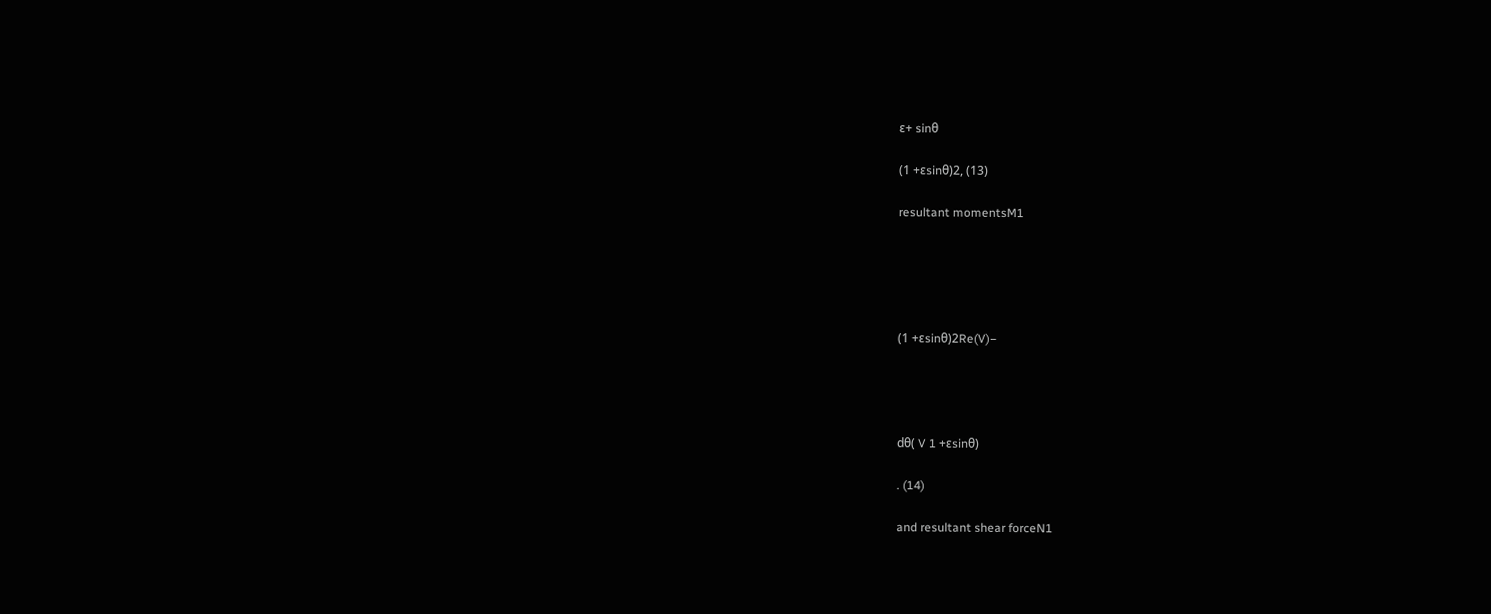ε+ sinθ

(1 +εsinθ)2, (13)

resultant momentsM1





(1 +εsinθ)2Re(V)−




dθ( V 1 +εsinθ)

. (14)

and resultant shear forceN1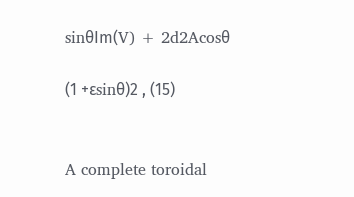sinθIm(V) + 2d2Acosθ

(1 +εsinθ)2 , (15)


A complete toroidal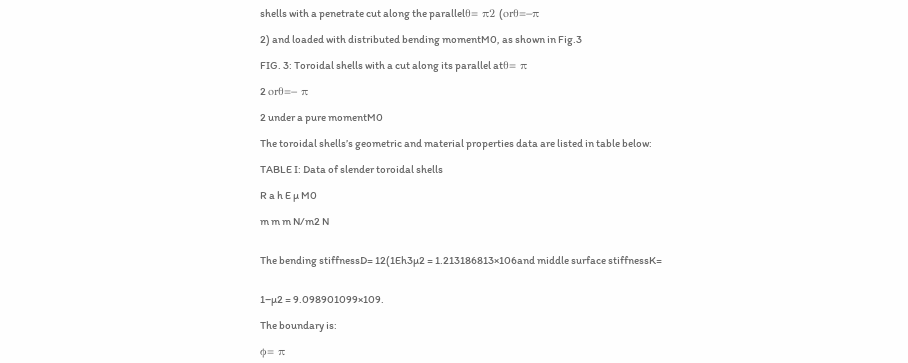shells with a penetrate cut along the parallelθ= π2 (orθ=−π

2) and loaded with distributed bending momentM0, as shown in Fig.3

FIG. 3: Toroidal shells with a cut along its parallel atθ= π

2 orθ=− π

2 under a pure momentM0

The toroidal shells’s geometric and material properties data are listed in table below:

TABLE I: Data of slender toroidal shells

R a h E µ M0

m m m N/m2 N


The bending stiffnessD= 12(1Eh3µ2 = 1.213186813×106and middle surface stiffnessK=


1−µ2 = 9.098901099×109.

The boundary is:

ϕ= π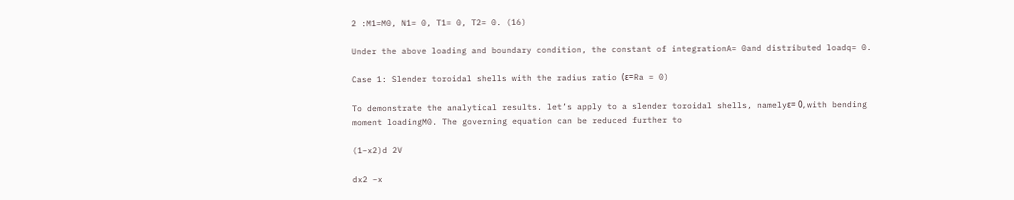2 :M1=M0, N1= 0, T1= 0, T2= 0. (16)

Under the above loading and boundary condition, the constant of integrationA= 0and distributed loadq= 0.

Case 1: Slender toroidal shells with the radius ratio (ε=Ra = 0)

To demonstrate the analytical results. let’s apply to a slender toroidal shells, namelyε= 0, with bending moment loadingM0. The governing equation can be reduced further to

(1−x2)d 2V

dx2 −x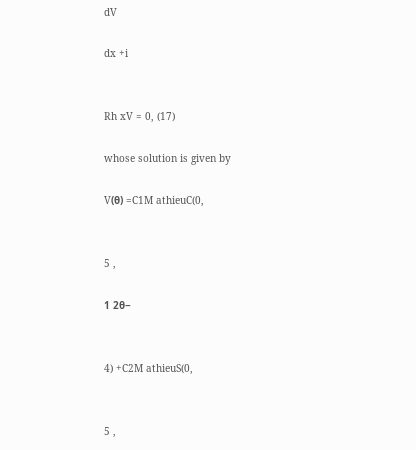dV

dx +i


Rh xV = 0, (17)

whose solution is given by

V(θ) =C1M athieuC(0,


5 ,

1 2θ−


4) +C2M athieuS(0,


5 ,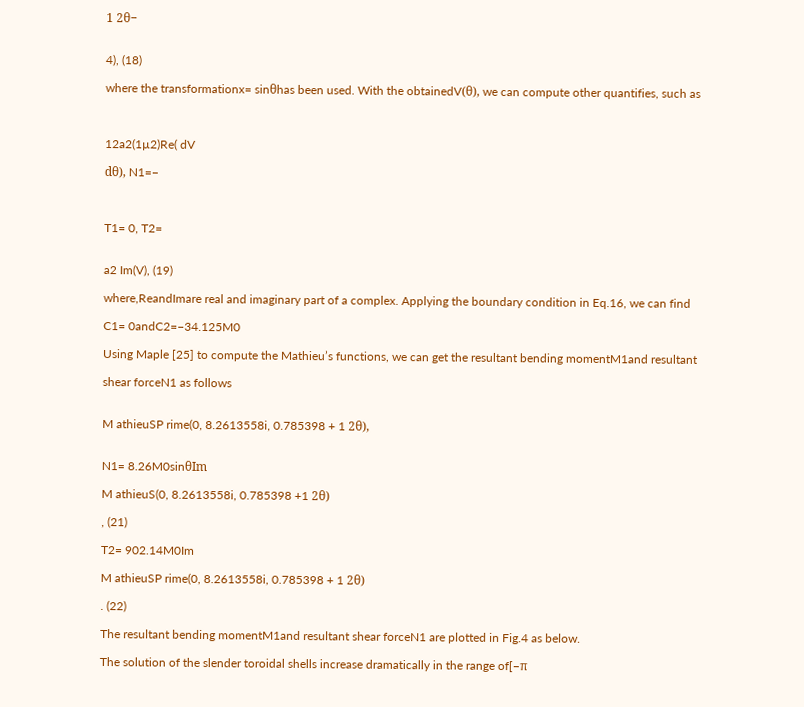1 2θ−


4), (18)

where the transformationx= sinθhas been used. With the obtainedV(θ), we can compute other quantifies, such as



12a2(1µ2)Re( dV

dθ), N1=−



T1= 0, T2=


a2 Im(V), (19)

where,ReandImare real and imaginary part of a complex. Applying the boundary condition in Eq.16, we can find

C1= 0andC2=−34.125M0

Using Maple [25] to compute the Mathieu’s functions, we can get the resultant bending momentM1and resultant

shear forceN1 as follows


M athieuSP rime(0, 8.2613558i, 0.785398 + 1 2θ),


N1= 8.26M0sinθIm

M athieuS(0, 8.2613558i, 0.785398 +1 2θ)

, (21)

T2= 902.14M0Im

M athieuSP rime(0, 8.2613558i, 0.785398 + 1 2θ)

. (22)

The resultant bending momentM1and resultant shear forceN1 are plotted in Fig.4 as below.

The solution of the slender toroidal shells increase dramatically in the range of[−π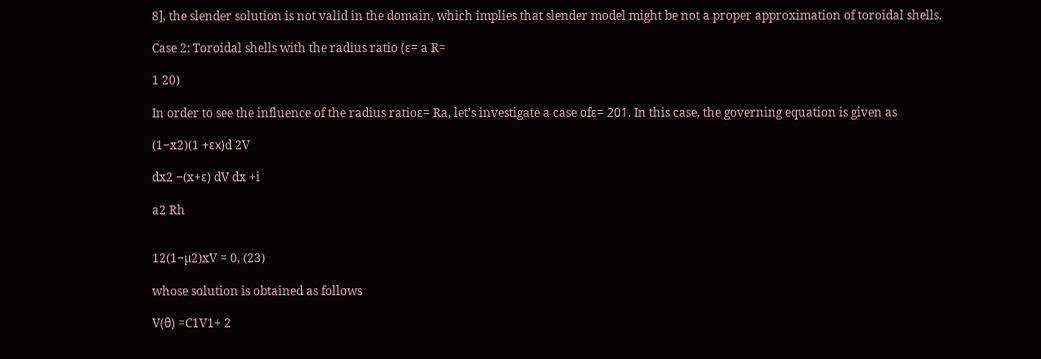8], the slender solution is not valid in the domain, which implies that slender model might be not a proper approximation of toroidal shells.

Case 2: Toroidal shells with the radius ratio (ε= a R=

1 20)

In order to see the influence of the radius ratioε= Ra, let’s investigate a case ofε= 201. In this case, the governing equation is given as

(1−x2)(1 +εx)d 2V

dx2 −(x+ε) dV dx +i

a2 Rh


12(1−µ2)xV = 0, (23)

whose solution is obtained as follows

V(θ) =C1V1+ 2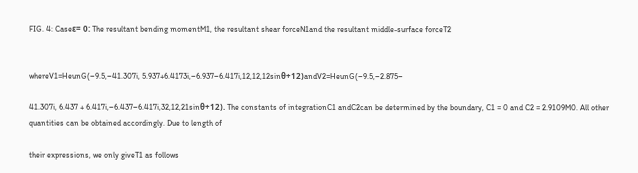FIG. 4: Caseε= 0: The resultant bending momentM1, the resultant shear forceN1and the resultant middle-surface forceT2


whereV1=HeunG(−9.5,−41.307i, 5.937+6.4173i,−6.937−6.417i,12,12,12sinθ+12)andV2=HeunG(−9.5,−2.875−

41.307i, 6.437 + 6.417i,−6.437−6.417i,32,12,21sinθ+12). The constants of integrationC1 andC2can be determined by the boundary, C1 = 0 and C2 = 2.9109M0. All other quantities can be obtained accordingly. Due to length of

their expressions, we only giveT1 as follows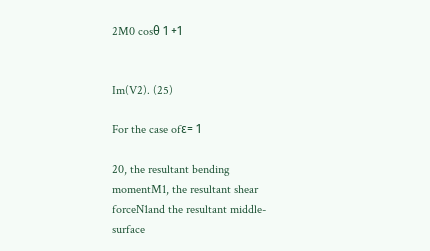2M0 cosθ 1 +1


Im(V2). (25)

For the case ofε= 1

20, the resultant bending momentM1, the resultant shear forceN1and the resultant middle-surface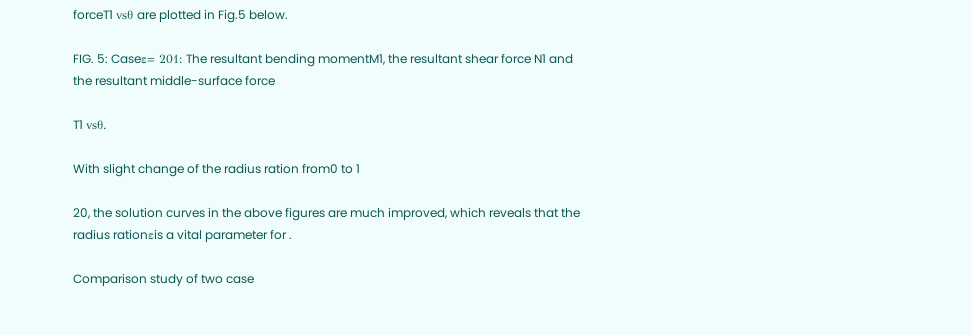forceT1 vsθ are plotted in Fig.5 below.

FIG. 5: Caseε= 201: The resultant bending momentM1, the resultant shear force N1 and the resultant middle-surface force

T1 vsθ.

With slight change of the radius ration from0 to 1

20, the solution curves in the above figures are much improved, which reveals that the radius rationεis a vital parameter for .

Comparison study of two case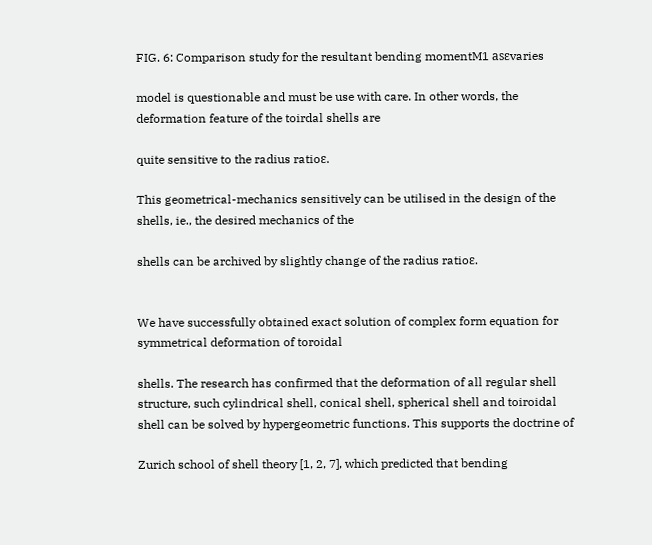FIG. 6: Comparison study for the resultant bending momentM1 asεvaries

model is questionable and must be use with care. In other words, the deformation feature of the toirdal shells are

quite sensitive to the radius ratioε.

This geometrical-mechanics sensitively can be utilised in the design of the shells, ie., the desired mechanics of the

shells can be archived by slightly change of the radius ratioε.


We have successfully obtained exact solution of complex form equation for symmetrical deformation of toroidal

shells. The research has confirmed that the deformation of all regular shell structure, such cylindrical shell, conical shell, spherical shell and toiroidal shell can be solved by hypergeometric functions. This supports the doctrine of

Zurich school of shell theory [1, 2, 7], which predicted that bending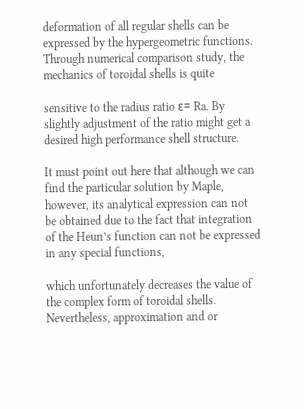deformation of all regular shells can be expressed by the hypergeometric functions. Through numerical comparison study, the mechanics of toroidal shells is quite

sensitive to the radius ratio ε= Ra. By slightly adjustment of the ratio might get a desired high performance shell structure.

It must point out here that although we can find the particular solution by Maple, however, its analytical expression can not be obtained due to the fact that integration of the Heun’s function can not be expressed in any special functions,

which unfortunately decreases the value of the complex form of toroidal shells. Nevertheless, approximation and or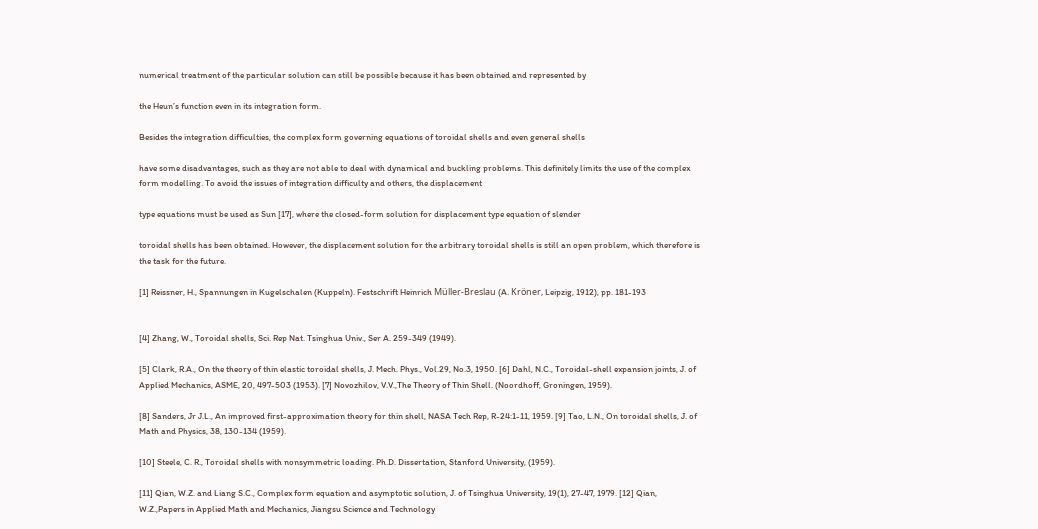numerical treatment of the particular solution can still be possible because it has been obtained and represented by

the Heun’s function even in its integration form.

Besides the integration difficulties, the complex form governing equations of toroidal shells and even general shells

have some disadvantages, such as they are not able to deal with dynamical and buckling problems. This definitely limits the use of the complex form modelling. To avoid the issues of integration difficulty and others, the displacement

type equations must be used as Sun [17], where the closed-form solution for displacement type equation of slender

toroidal shells has been obtained. However, the displacement solution for the arbitrary toroidal shells is still an open problem, which therefore is the task for the future.

[1] Reissner, H., Spannungen in Kugelschalen (Kuppeln). Festschrift Heinrich Müller-Breslau (A. Kröner, Leipzig, 1912), pp. 181-193


[4] Zhang, W., Toroidal shells, Sci. Rep Nat. Tsinghua Univ., Ser A. 259-349 (1949).

[5] Clark, R.A., On the theory of thin elastic toroidal shells, J. Mech. Phys., Vol.29, No.3, 1950. [6] Dahl, N.C., Toroidal-shell expansion joints, J. of Applied Mechanics, ASME, 20, 497-503 (1953). [7] Novozhilov, V.V.,The Theory of Thin Shell. (Noordhoff, Groningen, 1959).

[8] Sanders, Jr J.L., An improved first-approximation theory for thin shell, NASA Tech Rep, R-24:1-11, 1959. [9] Tao, L.N., On toroidal shells, J. of Math and Physics, 38, 130-134 (1959).

[10] Steele, C. R., Toroidal shells with nonsymmetric loading. Ph.D. Dissertation, Stanford University, (1959).

[11] Qian, W.Z. and Liang S.C., Complex form equation and asymptotic solution, J. of Tsinghua University, 19(1), 27-47, 1979. [12] Qian, W.Z.,Papers in Applied Math and Mechanics, Jiangsu Science and Technology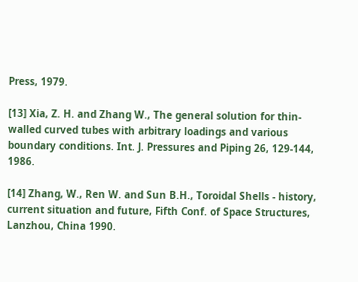Press, 1979.

[13] Xia, Z. H. and Zhang W., The general solution for thin-walled curved tubes with arbitrary loadings and various boundary conditions. Int. J. Pressures and Piping 26, 129-144, 1986.

[14] Zhang, W., Ren W. and Sun B.H., Toroidal Shells - history, current situation and future, Fifth Conf. of Space Structures, Lanzhou, China 1990.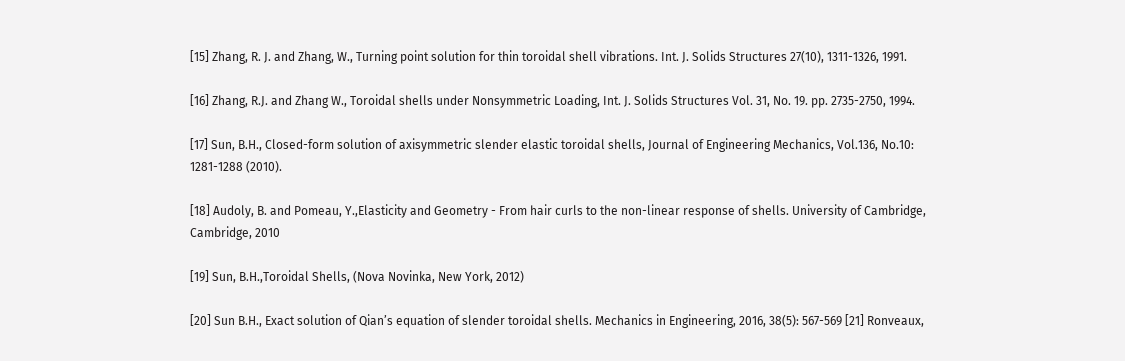[15] Zhang, R. J. and Zhang, W., Turning point solution for thin toroidal shell vibrations. Int. J. Solids Structures 27(10), 1311-1326, 1991.

[16] Zhang, R.J. and Zhang W., Toroidal shells under Nonsymmetric Loading, Int. J. Solids Structures Vol. 31, No. 19. pp. 2735-2750, 1994.

[17] Sun, B.H., Closed-form solution of axisymmetric slender elastic toroidal shells, Journal of Engineering Mechanics, Vol.136, No.10: 1281-1288 (2010).

[18] Audoly, B. and Pomeau, Y.,Elasticity and Geometry - From hair curls to the non-linear response of shells. University of Cambridge, Cambridge, 2010

[19] Sun, B.H.,Toroidal Shells, (Nova Novinka, New York, 2012)

[20] Sun B.H., Exact solution of Qian’s equation of slender toroidal shells. Mechanics in Engineering, 2016, 38(5): 567-569 [21] Ronveaux,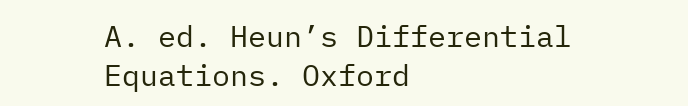A. ed. Heun’s Differential Equations. Oxford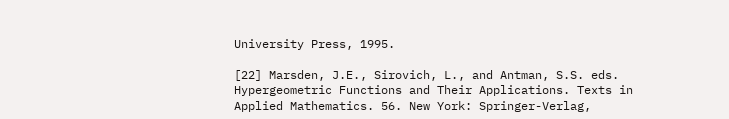University Press, 1995.

[22] Marsden, J.E., Sirovich, L., and Antman, S.S. eds. Hypergeometric Functions and Their Applications. Texts in Applied Mathematics. 56. New York: Springer-Verlag,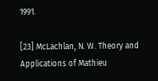1991.

[23] McLachlan, N. W. Theory and Applications of Mathieu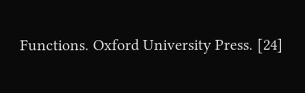Functions. Oxford University Press. [24]